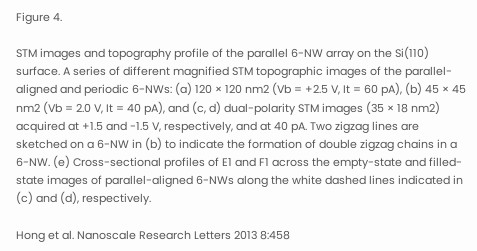Figure 4.

STM images and topography profile of the parallel 6-NW array on the Si(110) surface. A series of different magnified STM topographic images of the parallel-aligned and periodic 6-NWs: (a) 120 × 120 nm2 (Vb = +2.5 V, It = 60 pA), (b) 45 × 45 nm2 (Vb = 2.0 V, It = 40 pA), and (c, d) dual-polarity STM images (35 × 18 nm2) acquired at +1.5 and -1.5 V, respectively, and at 40 pA. Two zigzag lines are sketched on a 6-NW in (b) to indicate the formation of double zigzag chains in a 6-NW. (e) Cross-sectional profiles of E1 and F1 across the empty-state and filled-state images of parallel-aligned 6-NWs along the white dashed lines indicated in (c) and (d), respectively.

Hong et al. Nanoscale Research Letters 2013 8:458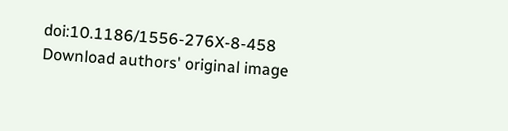doi:10.1186/1556-276X-8-458
Download authors' original image